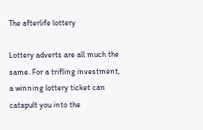The afterlife lottery

Lottery adverts are all much the same. For a trifling investment, a winning lottery ticket can catapult you into the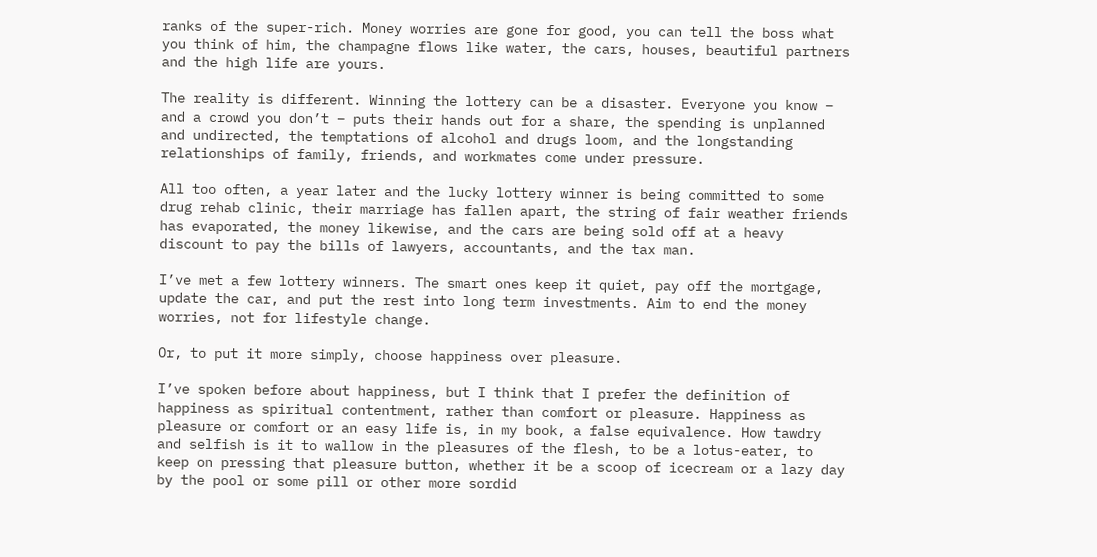ranks of the super-rich. Money worries are gone for good, you can tell the boss what you think of him, the champagne flows like water, the cars, houses, beautiful partners and the high life are yours.

The reality is different. Winning the lottery can be a disaster. Everyone you know – and a crowd you don’t – puts their hands out for a share, the spending is unplanned and undirected, the temptations of alcohol and drugs loom, and the longstanding relationships of family, friends, and workmates come under pressure.

All too often, a year later and the lucky lottery winner is being committed to some drug rehab clinic, their marriage has fallen apart, the string of fair weather friends has evaporated, the money likewise, and the cars are being sold off at a heavy discount to pay the bills of lawyers, accountants, and the tax man.

I’ve met a few lottery winners. The smart ones keep it quiet, pay off the mortgage, update the car, and put the rest into long term investments. Aim to end the money worries, not for lifestyle change.

Or, to put it more simply, choose happiness over pleasure.

I’ve spoken before about happiness, but I think that I prefer the definition of happiness as spiritual contentment, rather than comfort or pleasure. Happiness as pleasure or comfort or an easy life is, in my book, a false equivalence. How tawdry and selfish is it to wallow in the pleasures of the flesh, to be a lotus-eater, to keep on pressing that pleasure button, whether it be a scoop of icecream or a lazy day by the pool or some pill or other more sordid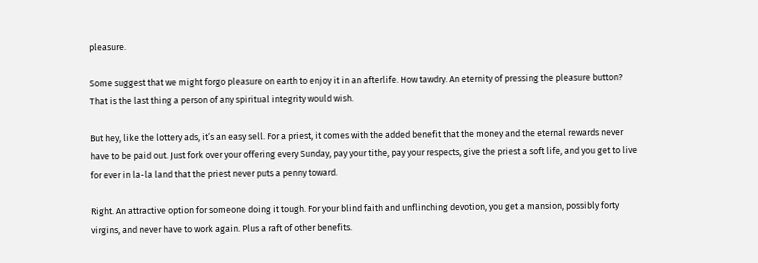pleasure.

Some suggest that we might forgo pleasure on earth to enjoy it in an afterlife. How tawdry. An eternity of pressing the pleasure button? That is the last thing a person of any spiritual integrity would wish.

But hey, like the lottery ads, it’s an easy sell. For a priest, it comes with the added benefit that the money and the eternal rewards never have to be paid out. Just fork over your offering every Sunday, pay your tithe, pay your respects, give the priest a soft life, and you get to live for ever in la-la land that the priest never puts a penny toward.

Right. An attractive option for someone doing it tough. For your blind faith and unflinching devotion, you get a mansion, possibly forty virgins, and never have to work again. Plus a raft of other benefits.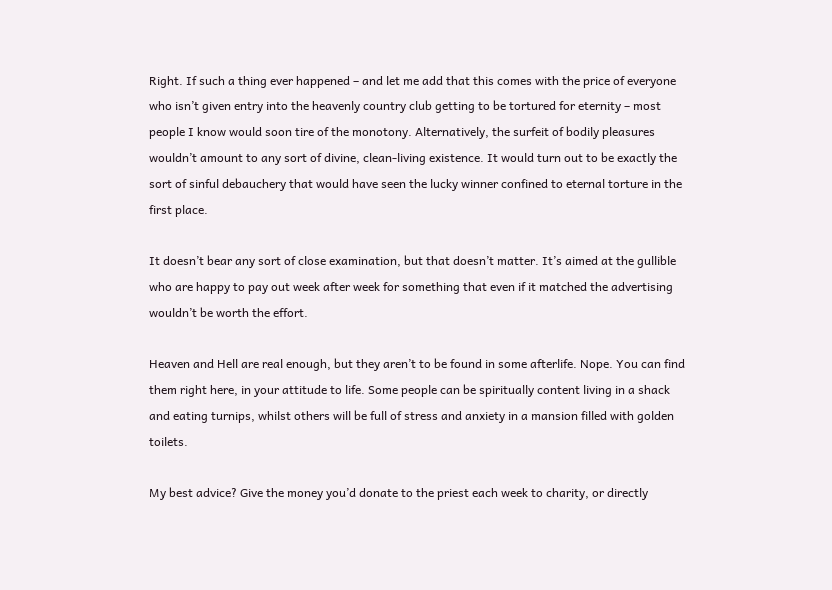Right. If such a thing ever happened – and let me add that this comes with the price of everyone who isn’t given entry into the heavenly country club getting to be tortured for eternity – most people I know would soon tire of the monotony. Alternatively, the surfeit of bodily pleasures wouldn’t amount to any sort of divine, clean-living existence. It would turn out to be exactly the sort of sinful debauchery that would have seen the lucky winner confined to eternal torture in the first place.

It doesn’t bear any sort of close examination, but that doesn’t matter. It’s aimed at the gullible who are happy to pay out week after week for something that even if it matched the advertising wouldn’t be worth the effort.

Heaven and Hell are real enough, but they aren’t to be found in some afterlife. Nope. You can find them right here, in your attitude to life. Some people can be spiritually content living in a shack and eating turnips, whilst others will be full of stress and anxiety in a mansion filled with golden toilets.

My best advice? Give the money you’d donate to the priest each week to charity, or directly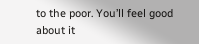to the poor. You’ll feel good about it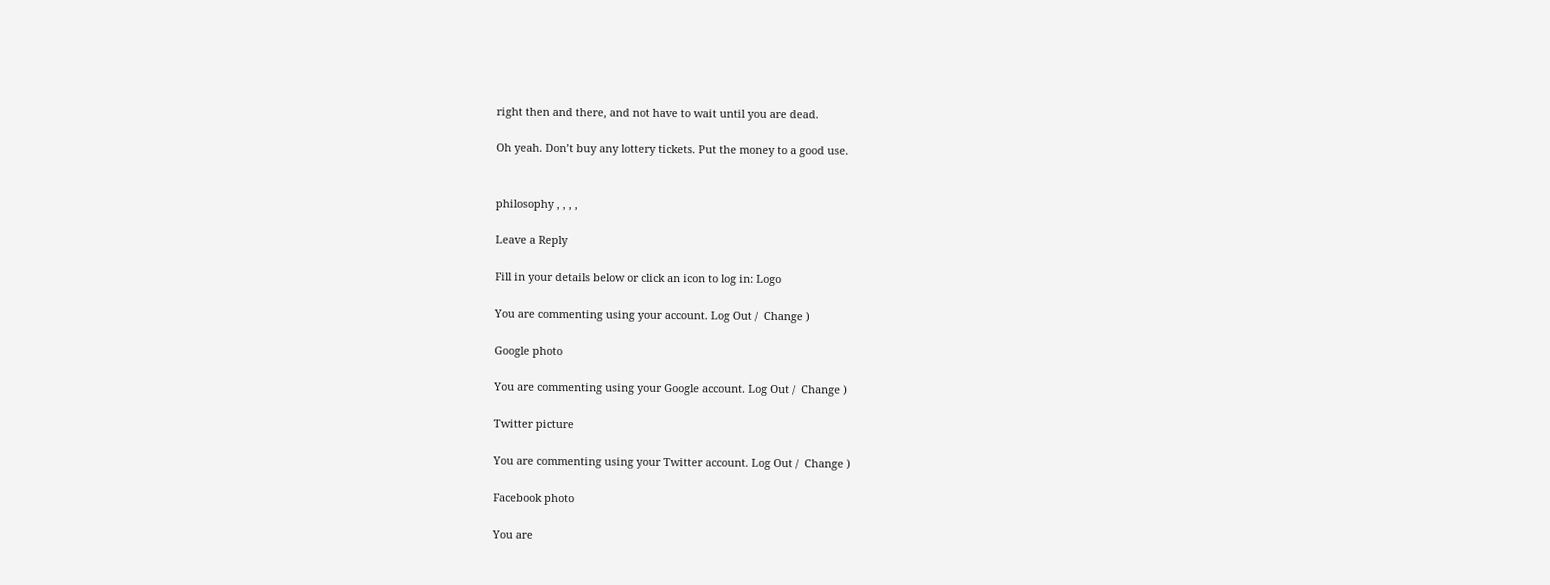right then and there, and not have to wait until you are dead.

Oh yeah. Don’t buy any lottery tickets. Put the money to a good use.


philosophy , , , ,

Leave a Reply

Fill in your details below or click an icon to log in: Logo

You are commenting using your account. Log Out /  Change )

Google photo

You are commenting using your Google account. Log Out /  Change )

Twitter picture

You are commenting using your Twitter account. Log Out /  Change )

Facebook photo

You are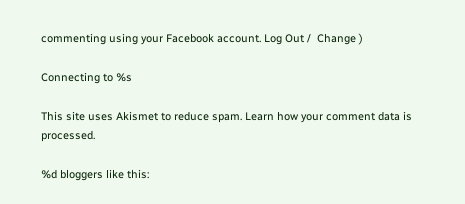commenting using your Facebook account. Log Out /  Change )

Connecting to %s

This site uses Akismet to reduce spam. Learn how your comment data is processed.

%d bloggers like this: